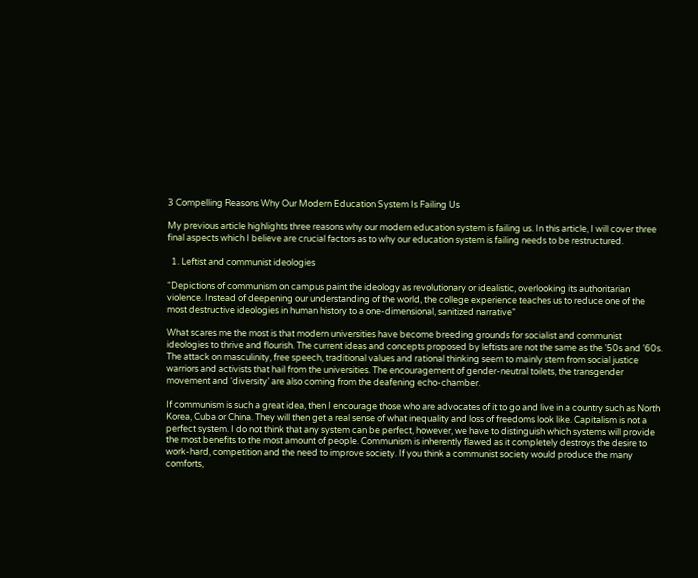3 Compelling Reasons Why Our Modern Education System Is Failing Us

My previous article highlights three reasons why our modern education system is failing us. In this article, I will cover three final aspects which I believe are crucial factors as to why our education system is failing needs to be restructured.

  1. Leftist and communist ideologies

“Depictions of communism on campus paint the ideology as revolutionary or idealistic, overlooking its authoritarian violence. Instead of deepening our understanding of the world, the college experience teaches us to reduce one of the most destructive ideologies in human history to a one-dimensional, sanitized narrative”

What scares me the most is that modern universities have become breeding grounds for socialist and communist ideologies to thrive and flourish. The current ideas and concepts proposed by leftists are not the same as the ’50s and ’60s. The attack on masculinity, free speech, traditional values and rational thinking seem to mainly stem from social justice warriors and activists that hail from the universities. The encouragement of gender-neutral toilets, the transgender movement and ‘diversity’ are also coming from the deafening echo-chamber.

If communism is such a great idea, then I encourage those who are advocates of it to go and live in a country such as North Korea, Cuba or China. They will then get a real sense of what inequality and loss of freedoms look like. Capitalism is not a perfect system. I do not think that any system can be perfect, however, we have to distinguish which systems will provide the most benefits to the most amount of people. Communism is inherently flawed as it completely destroys the desire to work-hard, competition and the need to improve society. If you think a communist society would produce the many comforts,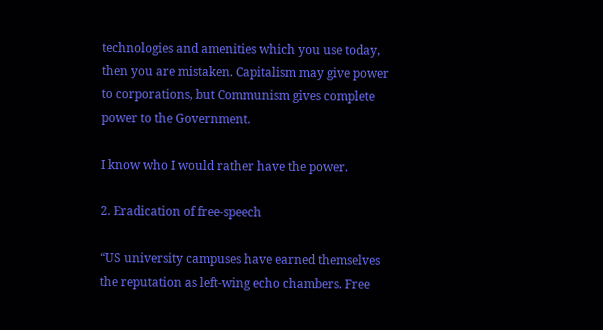technologies and amenities which you use today, then you are mistaken. Capitalism may give power to corporations, but Communism gives complete power to the Government.

I know who I would rather have the power.

2. Eradication of free-speech

“US university campuses have earned themselves the reputation as left-wing echo chambers. Free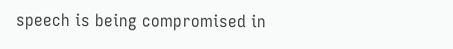speech is being compromised in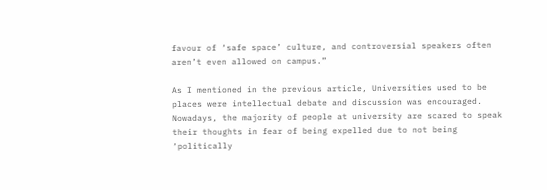favour of ‘safe space’ culture, and controversial speakers often aren’t even allowed on campus.”

As I mentioned in the previous article, Universities used to be places were intellectual debate and discussion was encouraged. Nowadays, the majority of people at university are scared to speak their thoughts in fear of being expelled due to not being ‘politically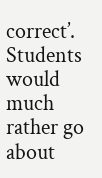correct’. Students would much rather go about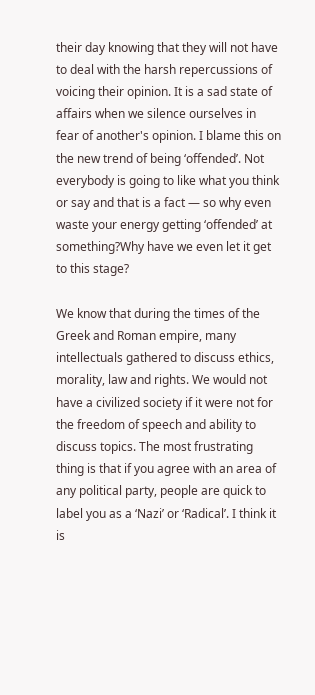their day knowing that they will not have to deal with the harsh repercussions of voicing their opinion. It is a sad state of affairs when we silence ourselves in fear of another's opinion. I blame this on the new trend of being ‘offended’. Not everybody is going to like what you think or say and that is a fact — so why even waste your energy getting ‘offended’ at something?Why have we even let it get to this stage?

We know that during the times of the Greek and Roman empire, many intellectuals gathered to discuss ethics, morality, law and rights. We would not have a civilized society if it were not for the freedom of speech and ability to discuss topics. The most frustrating thing is that if you agree with an area of any political party, people are quick to label you as a ‘Nazi’ or ‘Radical’. I think it is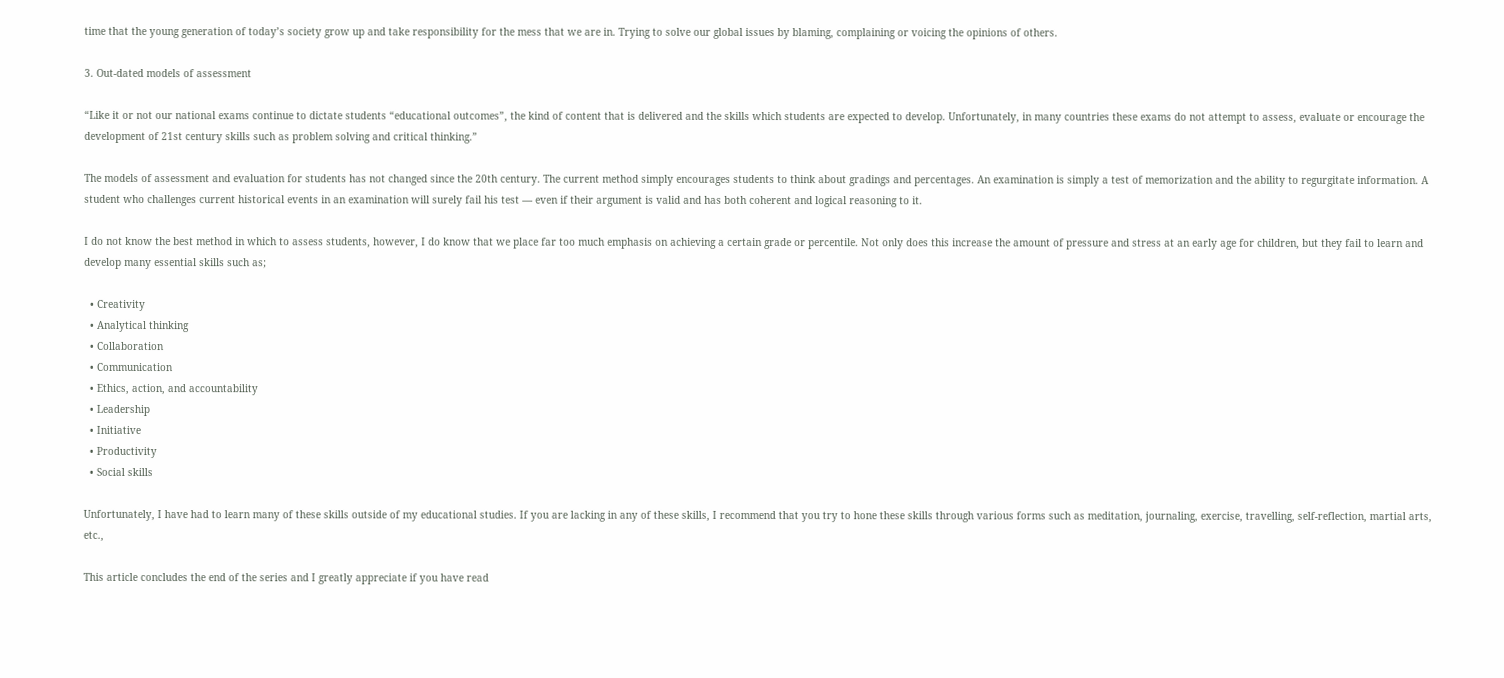time that the young generation of today’s society grow up and take responsibility for the mess that we are in. Trying to solve our global issues by blaming, complaining or voicing the opinions of others.

3. Out-dated models of assessment

“Like it or not our national exams continue to dictate students “educational outcomes”, the kind of content that is delivered and the skills which students are expected to develop. Unfortunately, in many countries these exams do not attempt to assess, evaluate or encourage the development of 21st century skills such as problem solving and critical thinking.”

The models of assessment and evaluation for students has not changed since the 20th century. The current method simply encourages students to think about gradings and percentages. An examination is simply a test of memorization and the ability to regurgitate information. A student who challenges current historical events in an examination will surely fail his test — even if their argument is valid and has both coherent and logical reasoning to it.

I do not know the best method in which to assess students, however, I do know that we place far too much emphasis on achieving a certain grade or percentile. Not only does this increase the amount of pressure and stress at an early age for children, but they fail to learn and develop many essential skills such as;

  • Creativity
  • Analytical thinking
  • Collaboration
  • Communication
  • Ethics, action, and accountability
  • Leadership
  • Initiative
  • Productivity
  • Social skills

Unfortunately, I have had to learn many of these skills outside of my educational studies. If you are lacking in any of these skills, I recommend that you try to hone these skills through various forms such as meditation, journaling, exercise, travelling, self-reflection, martial arts, etc.,

This article concludes the end of the series and I greatly appreciate if you have read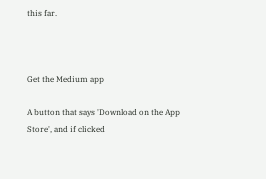this far.



Get the Medium app

A button that says 'Download on the App Store', and if clicked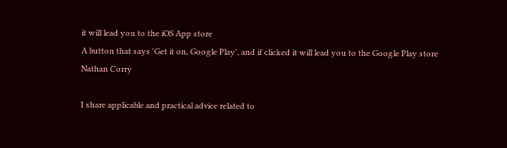it will lead you to the iOS App store
A button that says 'Get it on, Google Play', and if clicked it will lead you to the Google Play store
Nathan Corry

I share applicable and practical advice related to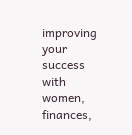improving your success with women, finances,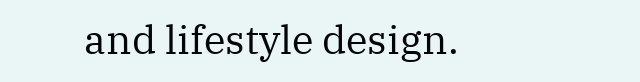and lifestyle design.